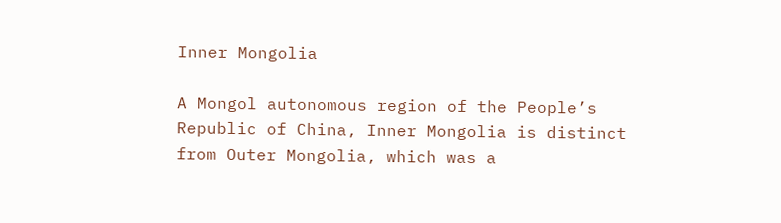Inner Mongolia

A Mongol autonomous region of the People’s Republic of China, Inner Mongolia is distinct from Outer Mongolia, which was a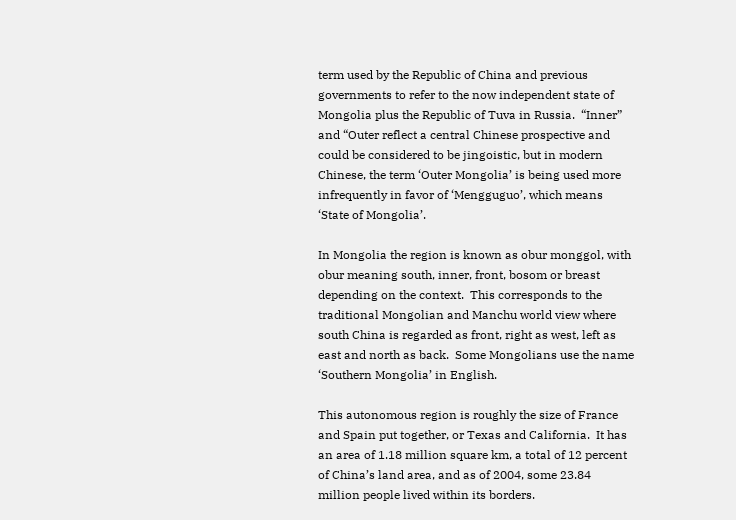term used by the Republic of China and previous governments to refer to the now independent state of Mongolia plus the Republic of Tuva in Russia.  “Inner” and “Outer reflect a central Chinese prospective and could be considered to be jingoistic, but in modern Chinese, the term ‘Outer Mongolia’ is being used more infrequently in favor of ‘Mengguguo’, which means ‘State of Mongolia’.

In Mongolia the region is known as obur monggol, with obur meaning south, inner, front, bosom or breast depending on the context.  This corresponds to the traditional Mongolian and Manchu world view where south China is regarded as front, right as west, left as east and north as back.  Some Mongolians use the name ‘Southern Mongolia’ in English.

This autonomous region is roughly the size of France and Spain put together, or Texas and California.  It has an area of 1.18 million square km, a total of 12 percent of China’s land area, and as of 2004, some 23.84 million people lived within its borders.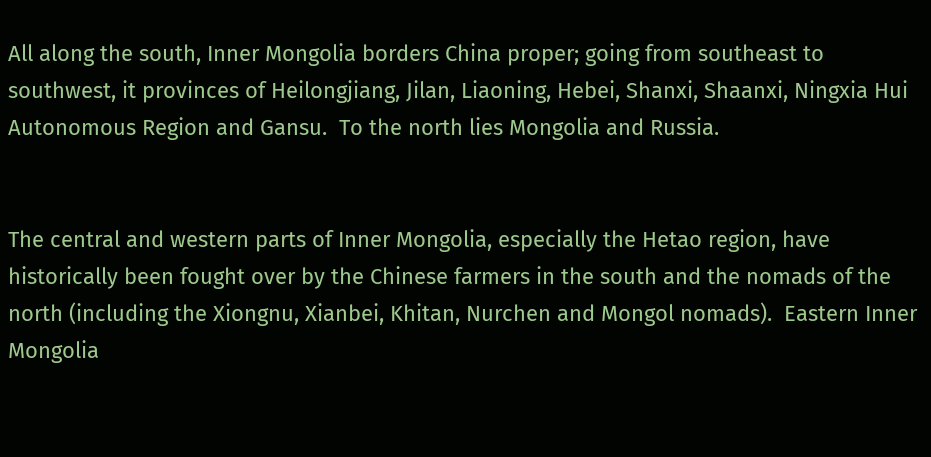All along the south, Inner Mongolia borders China proper; going from southeast to southwest, it provinces of Heilongjiang, Jilan, Liaoning, Hebei, Shanxi, Shaanxi, Ningxia Hui Autonomous Region and Gansu.  To the north lies Mongolia and Russia.


The central and western parts of Inner Mongolia, especially the Hetao region, have historically been fought over by the Chinese farmers in the south and the nomads of the north (including the Xiongnu, Xianbei, Khitan, Nurchen and Mongol nomads).  Eastern Inner Mongolia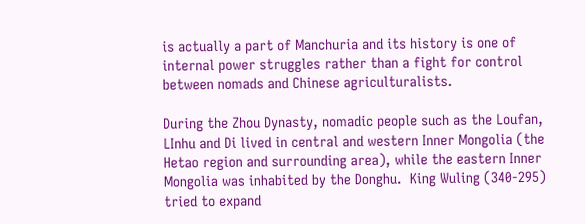is actually a part of Manchuria and its history is one of internal power struggles rather than a fight for control between nomads and Chinese agriculturalists.

During the Zhou Dynasty, nomadic people such as the Loufan, LInhu and Di lived in central and western Inner Mongolia (the Hetao region and surrounding area), while the eastern Inner  Mongolia was inhabited by the Donghu.  King Wuling (340-295) tried to expand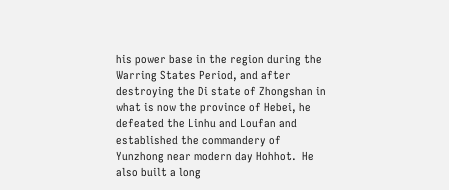his power base in the region during the Warring States Period, and after destroying the Di state of Zhongshan in what is now the province of Hebei, he defeated the Linhu and Loufan and established the commandery of Yunzhong near modern day Hohhot.  He also built a long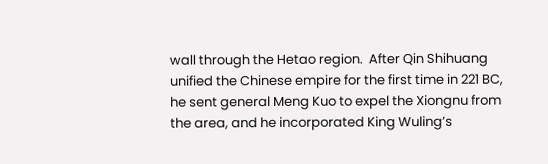wall through the Hetao region.  After Qin Shihuang unified the Chinese empire for the first time in 221 BC, he sent general Meng Kuo to expel the Xiongnu from the area, and he incorporated King Wuling’s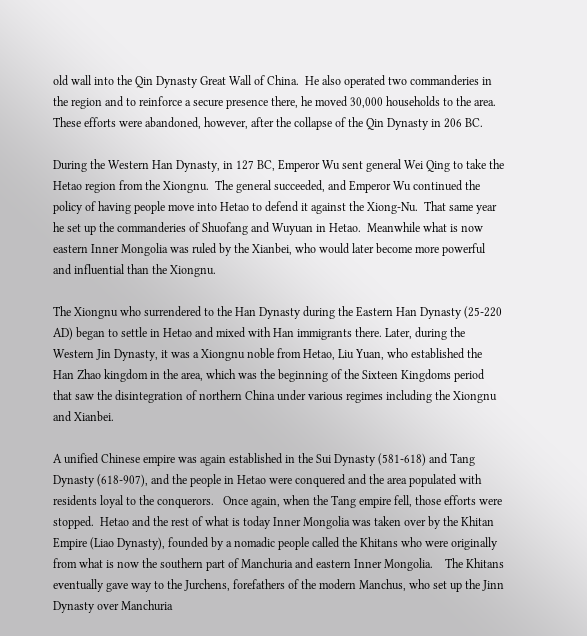old wall into the Qin Dynasty Great Wall of China.  He also operated two commanderies in the region and to reinforce a secure presence there, he moved 30,000 households to the area.  These efforts were abandoned, however, after the collapse of the Qin Dynasty in 206 BC.

During the Western Han Dynasty, in 127 BC, Emperor Wu sent general Wei Qing to take the Hetao region from the Xiongnu.  The general succeeded, and Emperor Wu continued the policy of having people move into Hetao to defend it against the Xiong-Nu.  That same year he set up the commanderies of Shuofang and Wuyuan in Hetao.  Meanwhile what is now eastern Inner Mongolia was ruled by the Xianbei, who would later become more powerful and influential than the Xiongnu.

The Xiongnu who surrendered to the Han Dynasty during the Eastern Han Dynasty (25-220 AD) began to settle in Hetao and mixed with Han immigrants there. Later, during the Western Jin Dynasty, it was a Xiongnu noble from Hetao, Liu Yuan, who established the Han Zhao kingdom in the area, which was the beginning of the Sixteen Kingdoms period that saw the disintegration of northern China under various regimes including the Xiongnu and Xianbei.

A unified Chinese empire was again established in the Sui Dynasty (581-618) and Tang Dynasty (618-907), and the people in Hetao were conquered and the area populated with residents loyal to the conquerors.   Once again, when the Tang empire fell, those efforts were stopped.  Hetao and the rest of what is today Inner Mongolia was taken over by the Khitan Empire (Liao Dynasty), founded by a nomadic people called the Khitans who were originally from what is now the southern part of Manchuria and eastern Inner Mongolia.    The Khitans eventually gave way to the Jurchens, forefathers of the modern Manchus, who set up the Jinn Dynasty over Manchuria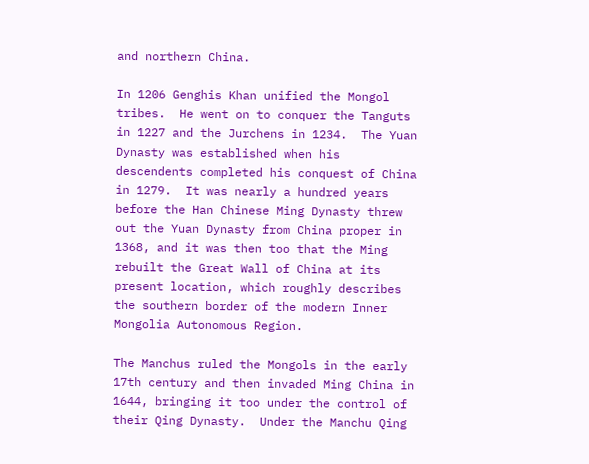and northern China.

In 1206 Genghis Khan unified the Mongol tribes.  He went on to conquer the Tanguts in 1227 and the Jurchens in 1234.  The Yuan Dynasty was established when his descendents completed his conquest of China in 1279.  It was nearly a hundred years before the Han Chinese Ming Dynasty threw out the Yuan Dynasty from China proper in 1368, and it was then too that the Ming rebuilt the Great Wall of China at its present location, which roughly describes the southern border of the modern Inner Mongolia Autonomous Region.

The Manchus ruled the Mongols in the early 17th century and then invaded Ming China in 1644, bringing it too under the control of their Qing Dynasty.  Under the Manchu Qing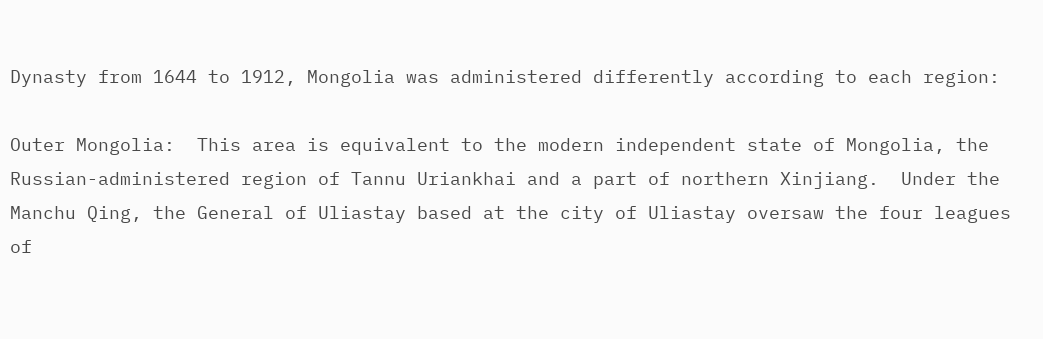Dynasty from 1644 to 1912, Mongolia was administered differently according to each region:

Outer Mongolia:  This area is equivalent to the modern independent state of Mongolia, the Russian-administered region of Tannu Uriankhai and a part of northern Xinjiang.  Under the Manchu Qing, the General of Uliastay based at the city of Uliastay oversaw the four leagues of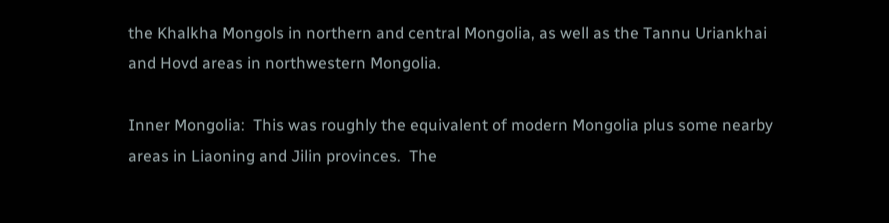the Khalkha Mongols in northern and central Mongolia, as well as the Tannu Uriankhai and Hovd areas in northwestern Mongolia.

Inner Mongolia:  This was roughly the equivalent of modern Mongolia plus some nearby areas in Liaoning and Jilin provinces.  The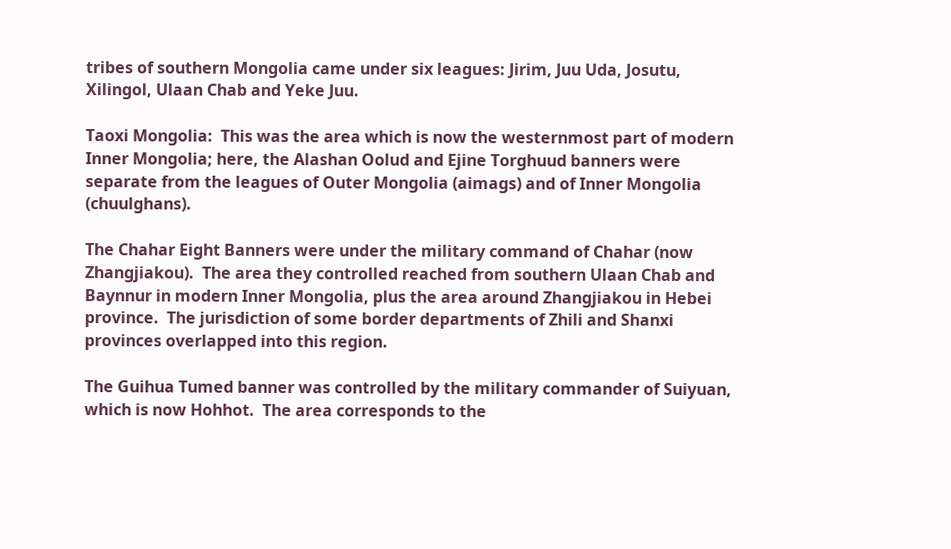tribes of southern Mongolia came under six leagues: Jirim, Juu Uda, Josutu, Xilingol, Ulaan Chab and Yeke Juu.

Taoxi Mongolia:  This was the area which is now the westernmost part of modern Inner Mongolia; here, the Alashan Oolud and Ejine Torghuud banners were separate from the leagues of Outer Mongolia (aimags) and of Inner Mongolia (chuulghans).

The Chahar Eight Banners were under the military command of Chahar (now Zhangjiakou).  The area they controlled reached from southern Ulaan Chab and Baynnur in modern Inner Mongolia, plus the area around Zhangjiakou in Hebei province.  The jurisdiction of some border departments of Zhili and Shanxi provinces overlapped into this region.

The Guihua Tumed banner was controlled by the military commander of Suiyuan, which is now Hohhot.  The area corresponds to the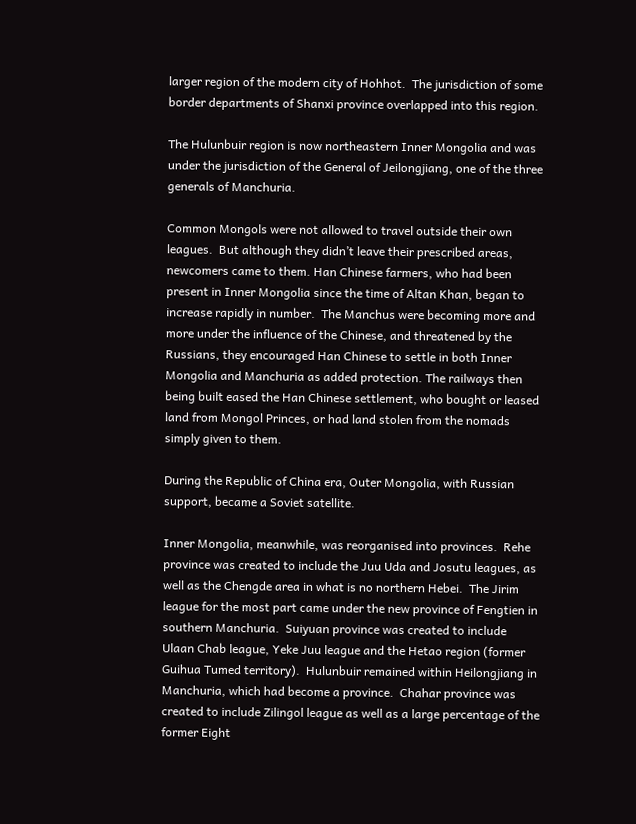larger region of the modern city of Hohhot.  The jurisdiction of some border departments of Shanxi province overlapped into this region.

The Hulunbuir region is now northeastern Inner Mongolia and was under the jurisdiction of the General of Jeilongjiang, one of the three generals of Manchuria.

Common Mongols were not allowed to travel outside their own leagues.  But although they didn’t leave their prescribed areas, newcomers came to them. Han Chinese farmers, who had been present in Inner Mongolia since the time of Altan Khan, began to increase rapidly in number.  The Manchus were becoming more and more under the influence of the Chinese, and threatened by the Russians, they encouraged Han Chinese to settle in both Inner Mongolia and Manchuria as added protection. The railways then being built eased the Han Chinese settlement, who bought or leased land from Mongol Princes, or had land stolen from the nomads simply given to them.

During the Republic of China era, Outer Mongolia, with Russian support, became a Soviet satellite.

Inner Mongolia, meanwhile, was reorganised into provinces.  Rehe province was created to include the Juu Uda and Josutu leagues, as well as the Chengde area in what is no northern Hebei.  The Jirim league for the most part came under the new province of Fengtien in southern Manchuria.  Suiyuan province was created to include Ulaan Chab league, Yeke Juu league and the Hetao region (former Guihua Tumed territory).  Hulunbuir remained within Heilongjiang in Manchuria, which had become a province.  Chahar province was created to include Zilingol league as well as a large percentage of the former Eight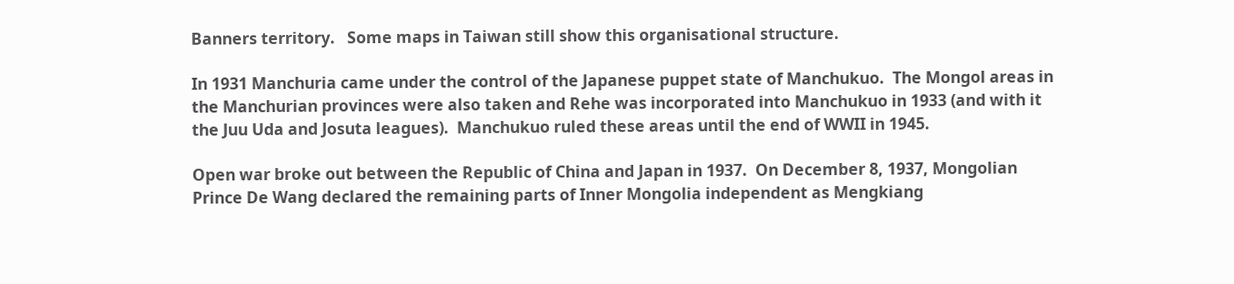Banners territory.   Some maps in Taiwan still show this organisational structure.

In 1931 Manchuria came under the control of the Japanese puppet state of Manchukuo.  The Mongol areas in the Manchurian provinces were also taken and Rehe was incorporated into Manchukuo in 1933 (and with it the Juu Uda and Josuta leagues).  Manchukuo ruled these areas until the end of WWII in 1945.

Open war broke out between the Republic of China and Japan in 1937.  On December 8, 1937, Mongolian Prince De Wang declared the remaining parts of Inner Mongolia independent as Mengkiang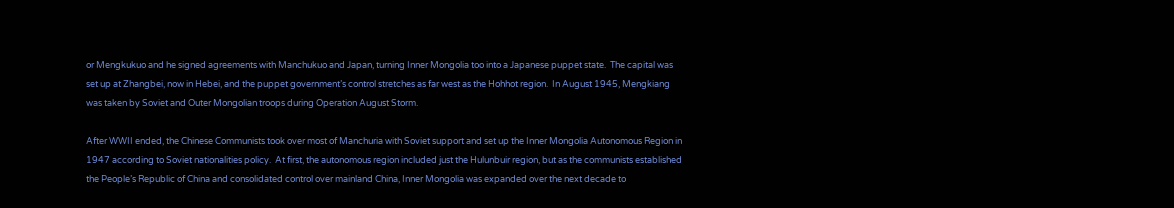or Mengkukuo and he signed agreements with Manchukuo and Japan, turning Inner Mongolia too into a Japanese puppet state.  The capital was set up at Zhangbei, now in Hebei, and the puppet government’s control stretches as far west as the Hohhot region.  In August 1945, Mengkiang was taken by Soviet and Outer Mongolian troops during Operation August Storm.

After WWII ended, the Chinese Communists took over most of Manchuria with Soviet support and set up the Inner Mongolia Autonomous Region in 1947 according to Soviet nationalities policy.  At first, the autonomous region included just the Hulunbuir region, but as the communists established the People’s Republic of China and consolidated control over mainland China, Inner Mongolia was expanded over the next decade to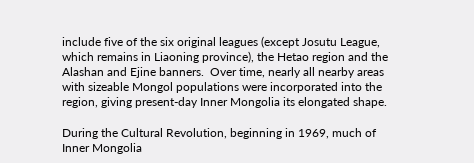include five of the six original leagues (except Josutu League, which remains in Liaoning province), the Hetao region and the Alashan and Ejine banners.  Over time, nearly all nearby areas with sizeable Mongol populations were incorporated into the region, giving present-day Inner Mongolia its elongated shape.

During the Cultural Revolution, beginning in 1969, much of Inner Mongolia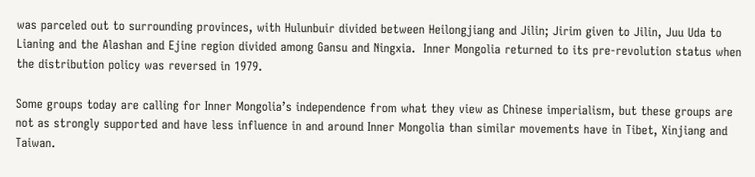was parceled out to surrounding provinces, with Hulunbuir divided between Heilongjiang and Jilin; Jirim given to Jilin, Juu Uda to Lianing and the Alashan and Ejine region divided among Gansu and Ningxia.  Inner Mongolia returned to its pre-revolution status when the distribution policy was reversed in 1979.

Some groups today are calling for Inner Mongolia’s independence from what they view as Chinese imperialism, but these groups are not as strongly supported and have less influence in and around Inner Mongolia than similar movements have in Tibet, Xinjiang and Taiwan.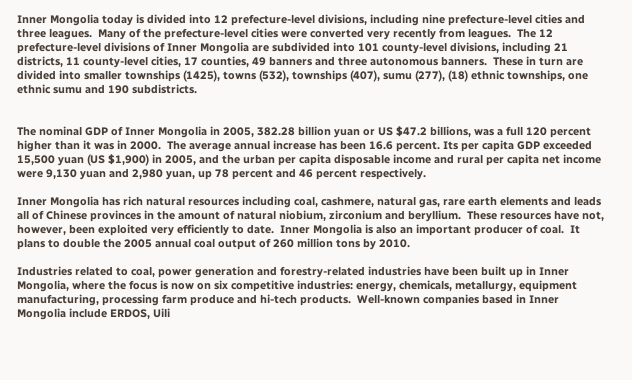Inner Mongolia today is divided into 12 prefecture-level divisions, including nine prefecture-level cities and three leagues.  Many of the prefecture-level cities were converted very recently from leagues.  The 12 prefecture-level divisions of Inner Mongolia are subdivided into 101 county-level divisions, including 21 districts, 11 county-level cities, 17 counties, 49 banners and three autonomous banners.  These in turn are divided into smaller townships (1425), towns (532), townships (407), sumu (277), (18) ethnic townships, one ethnic sumu and 190 subdistricts.


The nominal GDP of Inner Mongolia in 2005, 382.28 billion yuan or US $47.2 billions, was a full 120 percent higher than it was in 2000.  The average annual increase has been 16.6 percent. Its per capita GDP exceeded 15,500 yuan (US $1,900) in 2005, and the urban per capita disposable income and rural per capita net income were 9,130 yuan and 2,980 yuan, up 78 percent and 46 percent respectively.

Inner Mongolia has rich natural resources including coal, cashmere, natural gas, rare earth elements and leads all of Chinese provinces in the amount of natural niobium, zirconium and beryllium.  These resources have not, however, been exploited very efficiently to date.  Inner Mongolia is also an important producer of coal.  It plans to double the 2005 annual coal output of 260 million tons by 2010.

Industries related to coal, power generation and forestry-related industries have been built up in Inner Mongolia, where the focus is now on six competitive industries: energy, chemicals, metallurgy, equipment manufacturing, processing farm produce and hi-tech products.  Well-known companies based in Inner Mongolia include ERDOS, Uili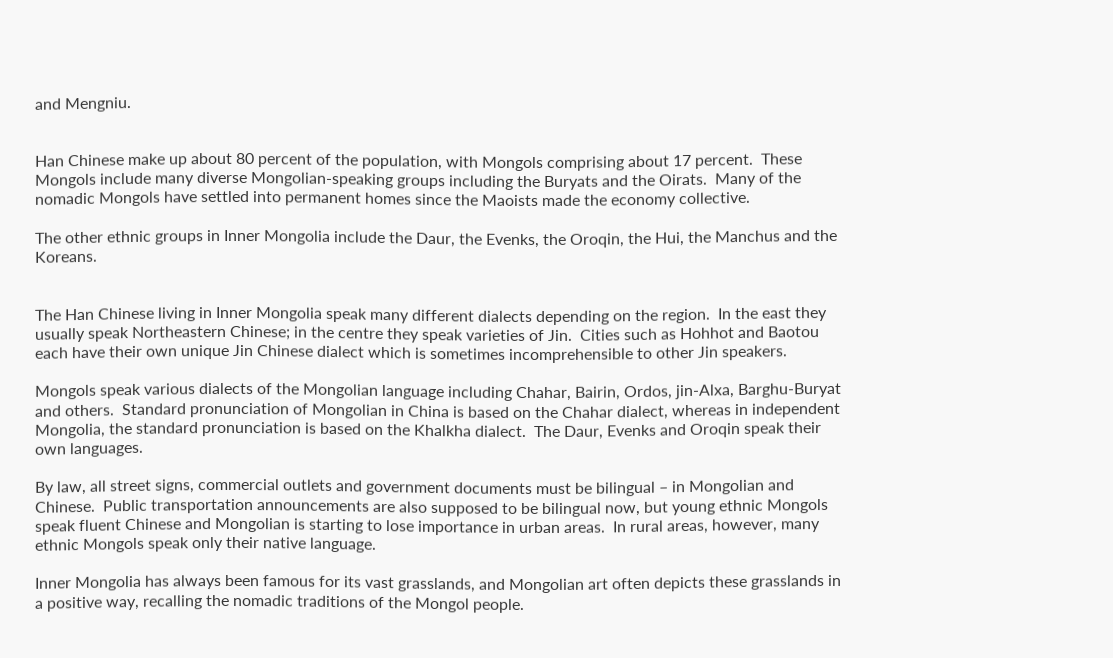and Mengniu.


Han Chinese make up about 80 percent of the population, with Mongols comprising about 17 percent.  These Mongols include many diverse Mongolian-speaking groups including the Buryats and the Oirats.  Many of the nomadic Mongols have settled into permanent homes since the Maoists made the economy collective.

The other ethnic groups in Inner Mongolia include the Daur, the Evenks, the Oroqin, the Hui, the Manchus and the Koreans.


The Han Chinese living in Inner Mongolia speak many different dialects depending on the region.  In the east they usually speak Northeastern Chinese; in the centre they speak varieties of Jin.  Cities such as Hohhot and Baotou each have their own unique Jin Chinese dialect which is sometimes incomprehensible to other Jin speakers.

Mongols speak various dialects of the Mongolian language including Chahar, Bairin, Ordos, jin-Alxa, Barghu-Buryat and others.  Standard pronunciation of Mongolian in China is based on the Chahar dialect, whereas in independent Mongolia, the standard pronunciation is based on the Khalkha dialect.  The Daur, Evenks and Oroqin speak their own languages.

By law, all street signs, commercial outlets and government documents must be bilingual – in Mongolian and Chinese.  Public transportation announcements are also supposed to be bilingual now, but young ethnic Mongols speak fluent Chinese and Mongolian is starting to lose importance in urban areas.  In rural areas, however, many ethnic Mongols speak only their native language.

Inner Mongolia has always been famous for its vast grasslands, and Mongolian art often depicts these grasslands in a positive way, recalling the nomadic traditions of the Mongol people.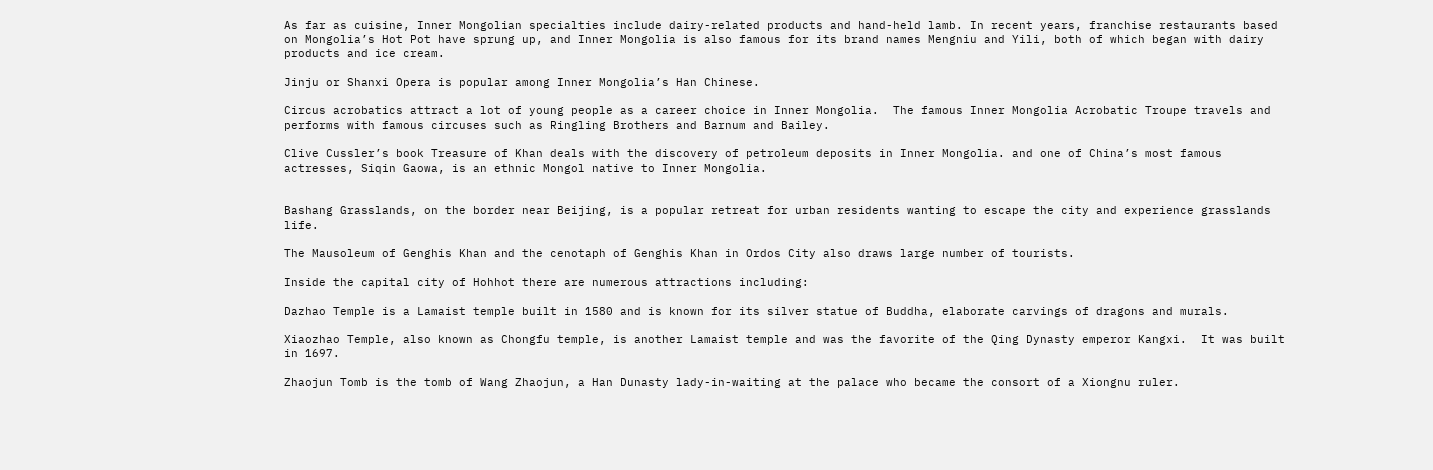As far as cuisine, Inner Mongolian specialties include dairy-related products and hand-held lamb. In recent years, franchise restaurants based on Mongolia’s Hot Pot have sprung up, and Inner Mongolia is also famous for its brand names Mengniu and Yili, both of which began with dairy products and ice cream.

Jinju or Shanxi Opera is popular among Inner Mongolia’s Han Chinese.

Circus acrobatics attract a lot of young people as a career choice in Inner Mongolia.  The famous Inner Mongolia Acrobatic Troupe travels and performs with famous circuses such as Ringling Brothers and Barnum and Bailey.

Clive Cussler’s book Treasure of Khan deals with the discovery of petroleum deposits in Inner Mongolia. and one of China’s most famous actresses, Siqin Gaowa, is an ethnic Mongol native to Inner Mongolia.


Bashang Grasslands, on the border near Beijing, is a popular retreat for urban residents wanting to escape the city and experience grasslands life.

The Mausoleum of Genghis Khan and the cenotaph of Genghis Khan in Ordos City also draws large number of tourists.

Inside the capital city of Hohhot there are numerous attractions including:

Dazhao Temple is a Lamaist temple built in 1580 and is known for its silver statue of Buddha, elaborate carvings of dragons and murals.

Xiaozhao Temple, also known as Chongfu temple, is another Lamaist temple and was the favorite of the Qing Dynasty emperor Kangxi.  It was built in 1697.

Zhaojun Tomb is the tomb of Wang Zhaojun, a Han Dunasty lady-in-waiting at the palace who became the consort of a Xiongnu ruler.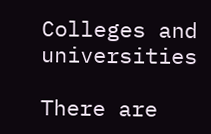Colleges and universities

There are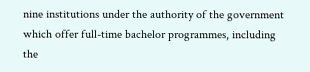nine institutions under the authority of the government which offer full-time bachelor programmes, including the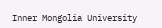Inner Mongolia University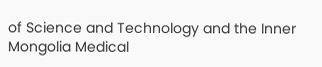of Science and Technology and the Inner Mongolia Medical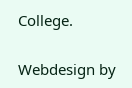College.

Webdesign by